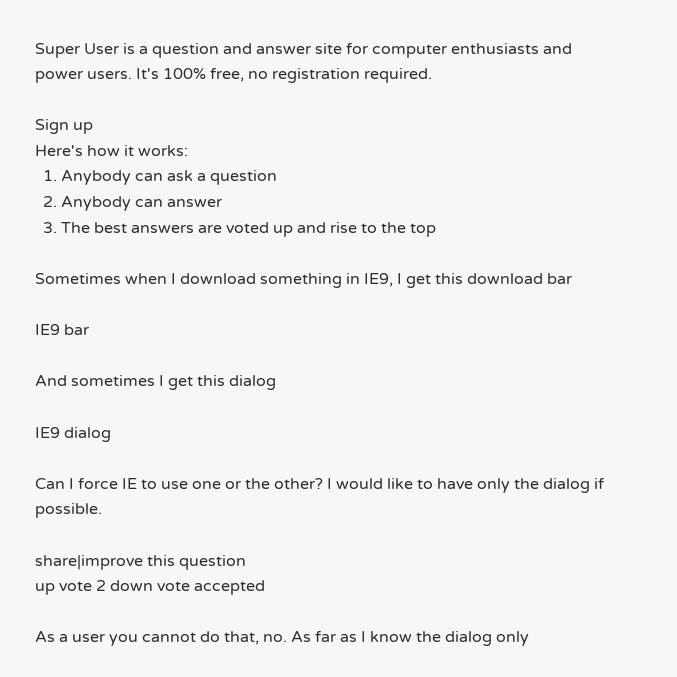Super User is a question and answer site for computer enthusiasts and power users. It's 100% free, no registration required.

Sign up
Here's how it works:
  1. Anybody can ask a question
  2. Anybody can answer
  3. The best answers are voted up and rise to the top

Sometimes when I download something in IE9, I get this download bar

IE9 bar

And sometimes I get this dialog

IE9 dialog

Can I force IE to use one or the other? I would like to have only the dialog if possible.

share|improve this question
up vote 2 down vote accepted

As a user you cannot do that, no. As far as I know the dialog only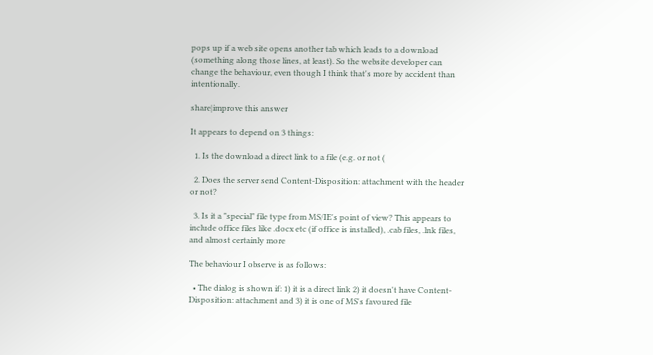pops up if a web site opens another tab which leads to a download (something along those lines, at least). So the website developer can change the behaviour, even though I think that's more by accident than intentionally.

share|improve this answer

It appears to depend on 3 things:

  1. Is the download a direct link to a file (e.g. or not (

  2. Does the server send Content-Disposition: attachment with the header or not?

  3. Is it a "special" file type from MS/IE's point of view? This appears to include office files like .docx etc (if office is installed), .cab files, .lnk files, and almost certainly more

The behaviour I observe is as follows:

  • The dialog is shown if: 1) it is a direct link 2) it doesn't have Content-Disposition: attachment and 3) it is one of MS's favoured file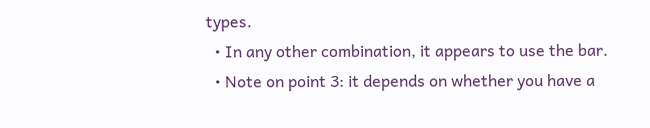types.
  • In any other combination, it appears to use the bar.
  • Note on point 3: it depends on whether you have a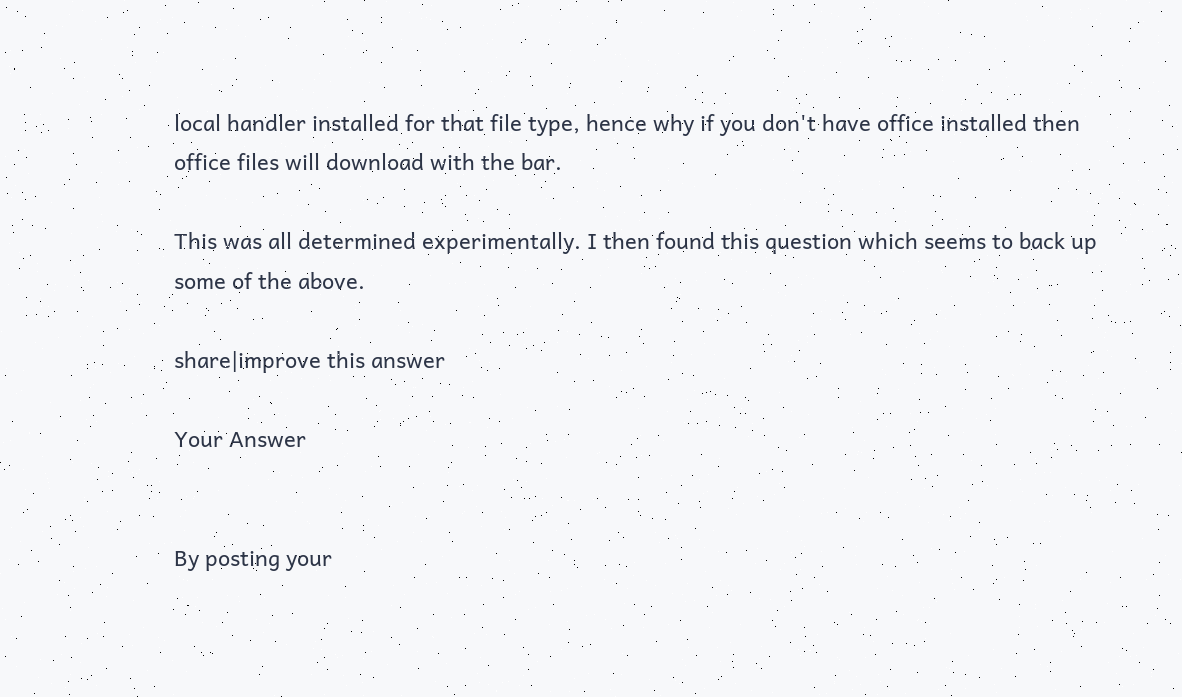local handler installed for that file type, hence why if you don't have office installed then office files will download with the bar.

This was all determined experimentally. I then found this question which seems to back up some of the above.

share|improve this answer

Your Answer


By posting your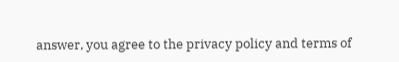answer, you agree to the privacy policy and terms of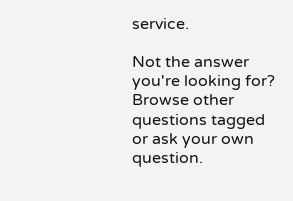service.

Not the answer you're looking for? Browse other questions tagged or ask your own question.